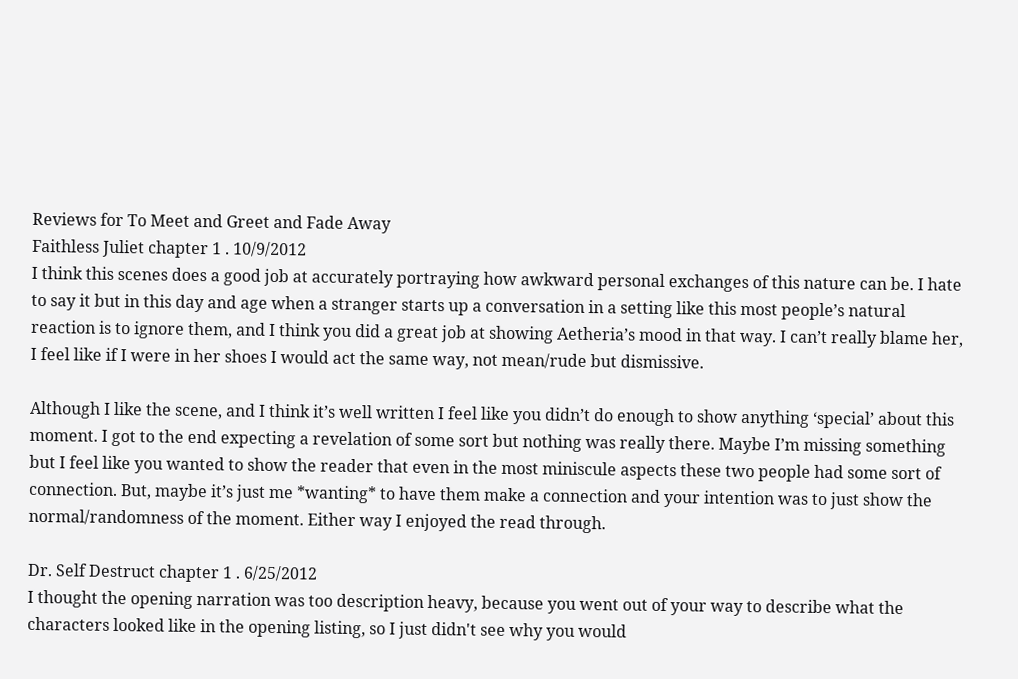Reviews for To Meet and Greet and Fade Away
Faithless Juliet chapter 1 . 10/9/2012
I think this scenes does a good job at accurately portraying how awkward personal exchanges of this nature can be. I hate to say it but in this day and age when a stranger starts up a conversation in a setting like this most people’s natural reaction is to ignore them, and I think you did a great job at showing Aetheria’s mood in that way. I can’t really blame her, I feel like if I were in her shoes I would act the same way, not mean/rude but dismissive.

Although I like the scene, and I think it’s well written I feel like you didn’t do enough to show anything ‘special’ about this moment. I got to the end expecting a revelation of some sort but nothing was really there. Maybe I’m missing something but I feel like you wanted to show the reader that even in the most miniscule aspects these two people had some sort of connection. But, maybe it’s just me *wanting* to have them make a connection and your intention was to just show the normal/randomness of the moment. Either way I enjoyed the read through.

Dr. Self Destruct chapter 1 . 6/25/2012
I thought the opening narration was too description heavy, because you went out of your way to describe what the characters looked like in the opening listing, so I just didn't see why you would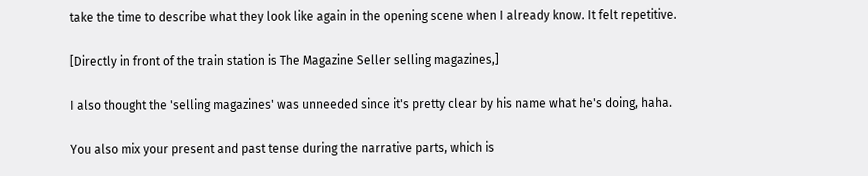take the time to describe what they look like again in the opening scene when I already know. It felt repetitive.

[Directly in front of the train station is The Magazine Seller selling magazines,]

I also thought the 'selling magazines' was unneeded since it's pretty clear by his name what he's doing, haha.

You also mix your present and past tense during the narrative parts, which is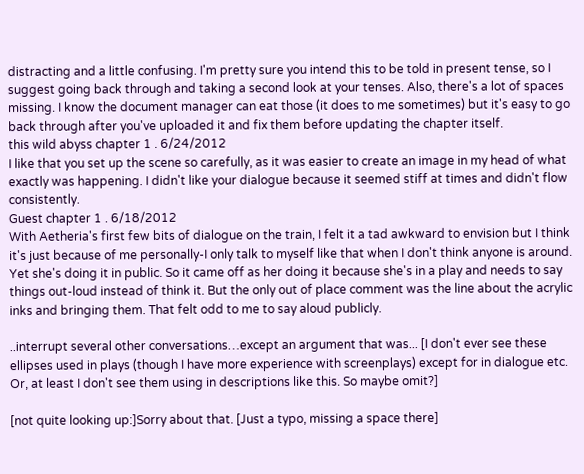distracting and a little confusing. I'm pretty sure you intend this to be told in present tense, so I suggest going back through and taking a second look at your tenses. Also, there's a lot of spaces missing. I know the document manager can eat those (it does to me sometimes) but it's easy to go back through after you've uploaded it and fix them before updating the chapter itself.
this wild abyss chapter 1 . 6/24/2012
I like that you set up the scene so carefully, as it was easier to create an image in my head of what exactly was happening. I didn't like your dialogue because it seemed stiff at times and didn't flow consistently.
Guest chapter 1 . 6/18/2012
With Aetheria's first few bits of dialogue on the train, I felt it a tad awkward to envision but I think it's just because of me personally-I only talk to myself like that when I don't think anyone is around. Yet she's doing it in public. So it came off as her doing it because she's in a play and needs to say things out-loud instead of think it. But the only out of place comment was the line about the acrylic inks and bringing them. That felt odd to me to say aloud publicly.

..interrupt several other conversations…except an argument that was... [I don't ever see these ellipses used in plays (though I have more experience with screenplays) except for in dialogue etc. Or, at least I don't see them using in descriptions like this. So maybe omit?]

[not quite looking up:]Sorry about that. [Just a typo, missing a space there]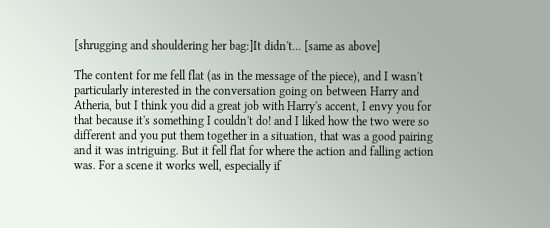[shrugging and shouldering her bag:]It didn't... [same as above]

The content for me fell flat (as in the message of the piece), and I wasn't particularly interested in the conversation going on between Harry and Atheria, but I think you did a great job with Harry's accent, I envy you for that because it's something I couldn't do! and I liked how the two were so different and you put them together in a situation, that was a good pairing and it was intriguing. But it fell flat for where the action and falling action was. For a scene it works well, especially if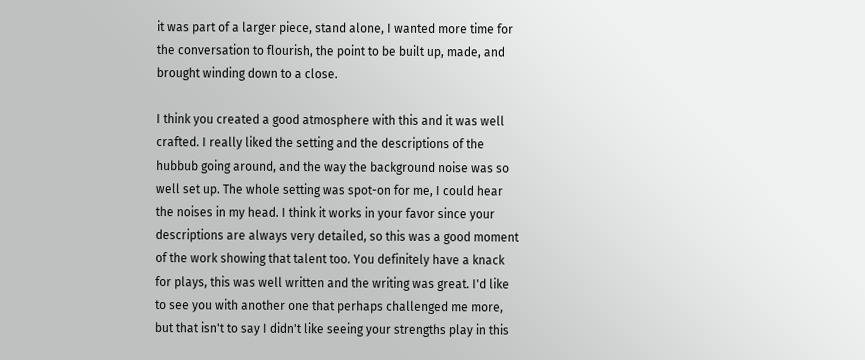it was part of a larger piece, stand alone, I wanted more time for the conversation to flourish, the point to be built up, made, and brought winding down to a close.

I think you created a good atmosphere with this and it was well crafted. I really liked the setting and the descriptions of the hubbub going around, and the way the background noise was so well set up. The whole setting was spot-on for me, I could hear the noises in my head. I think it works in your favor since your descriptions are always very detailed, so this was a good moment of the work showing that talent too. You definitely have a knack for plays, this was well written and the writing was great. I'd like to see you with another one that perhaps challenged me more, but that isn't to say I didn't like seeing your strengths play in this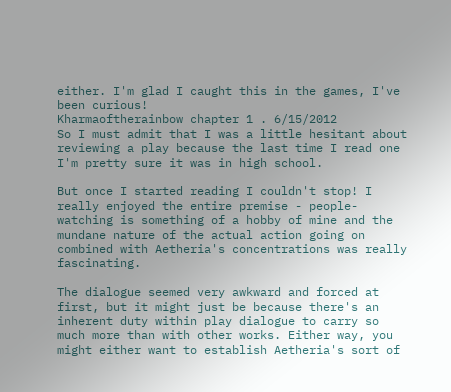either. I'm glad I caught this in the games, I've been curious!
Kharmaoftherainbow chapter 1 . 6/15/2012
So I must admit that I was a little hesitant about reviewing a play because the last time I read one I'm pretty sure it was in high school.

But once I started reading I couldn't stop! I really enjoyed the entire premise - people-watching is something of a hobby of mine and the mundane nature of the actual action going on combined with Aetheria's concentrations was really fascinating.

The dialogue seemed very awkward and forced at first, but it might just be because there's an inherent duty within play dialogue to carry so much more than with other works. Either way, you might either want to establish Aetheria's sort of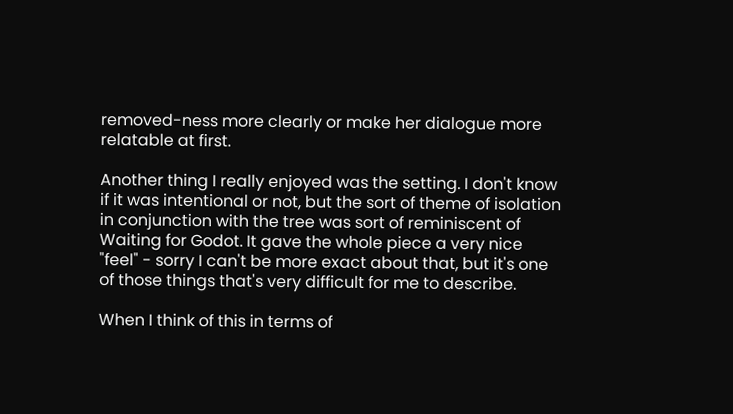removed-ness more clearly or make her dialogue more relatable at first.

Another thing I really enjoyed was the setting. I don't know if it was intentional or not, but the sort of theme of isolation in conjunction with the tree was sort of reminiscent of Waiting for Godot. It gave the whole piece a very nice "feel" - sorry I can't be more exact about that, but it's one of those things that's very difficult for me to describe.

When I think of this in terms of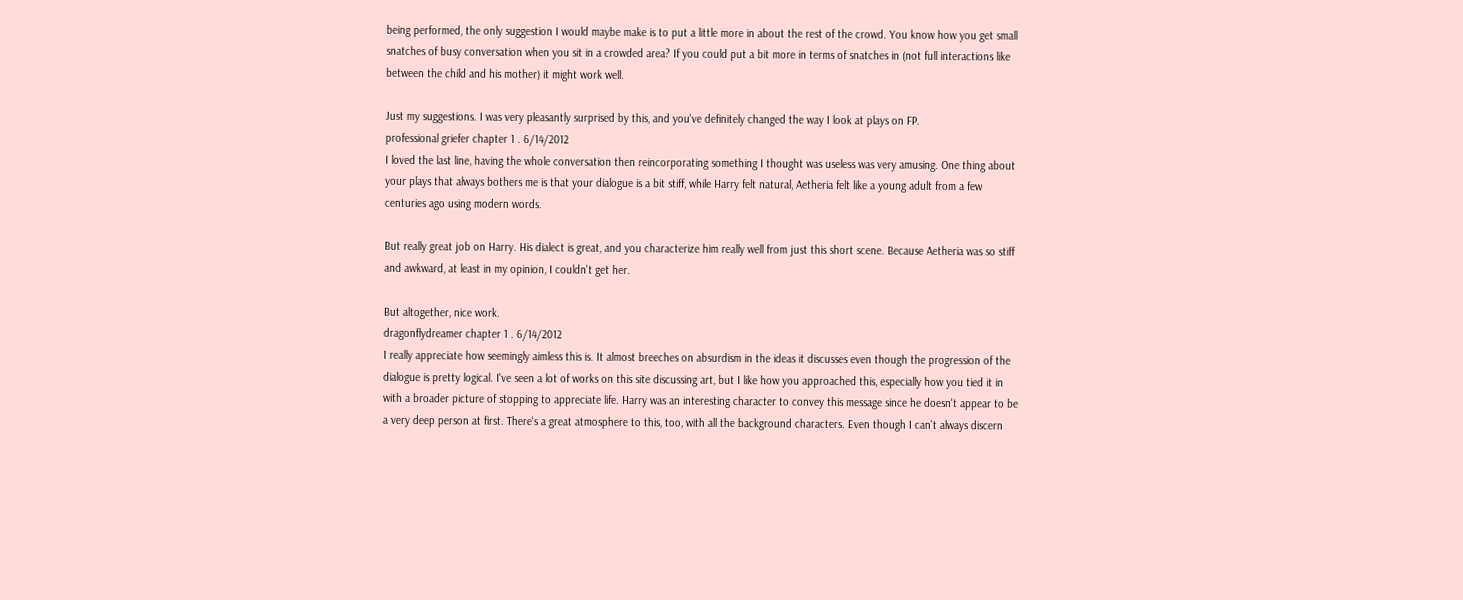being performed, the only suggestion I would maybe make is to put a little more in about the rest of the crowd. You know how you get small snatches of busy conversation when you sit in a crowded area? If you could put a bit more in terms of snatches in (not full interactions like between the child and his mother) it might work well.

Just my suggestions. I was very pleasantly surprised by this, and you've definitely changed the way I look at plays on FP.
professional griefer chapter 1 . 6/14/2012
I loved the last line, having the whole conversation then reincorporating something I thought was useless was very amusing. One thing about your plays that always bothers me is that your dialogue is a bit stiff, while Harry felt natural, Aetheria felt like a young adult from a few centuries ago using modern words.

But really great job on Harry. His dialect is great, and you characterize him really well from just this short scene. Because Aetheria was so stiff and awkward, at least in my opinion, I couldn't get her.

But altogether, nice work.
dragonflydreamer chapter 1 . 6/14/2012
I really appreciate how seemingly aimless this is. It almost breeches on absurdism in the ideas it discusses even though the progression of the dialogue is pretty logical. I've seen a lot of works on this site discussing art, but I like how you approached this, especially how you tied it in with a broader picture of stopping to appreciate life. Harry was an interesting character to convey this message since he doesn't appear to be a very deep person at first. There's a great atmosphere to this, too, with all the background characters. Even though I can't always discern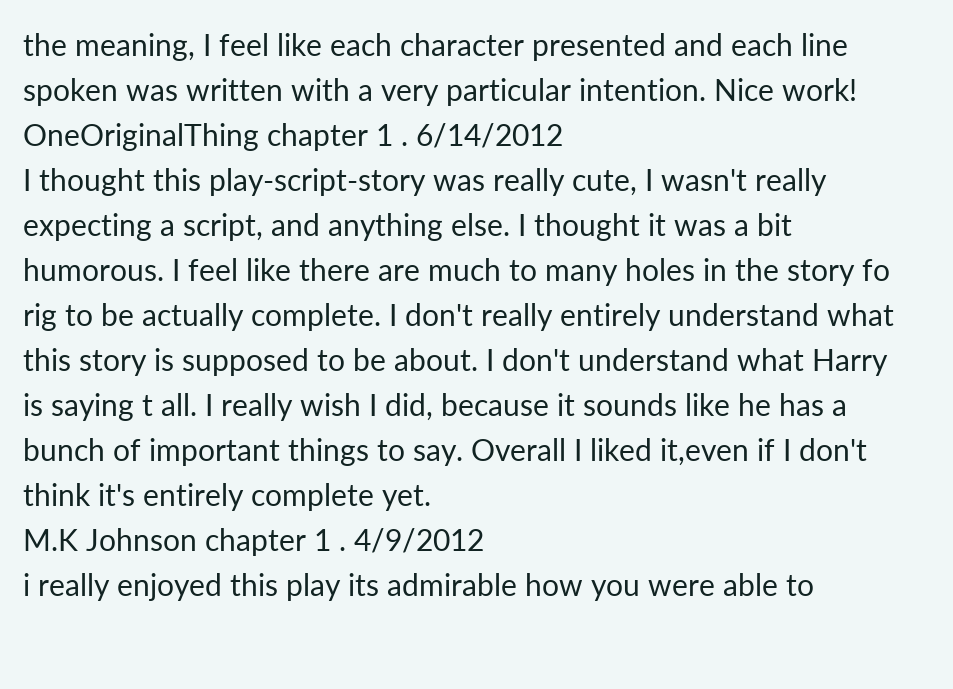the meaning, I feel like each character presented and each line spoken was written with a very particular intention. Nice work!
OneOriginalThing chapter 1 . 6/14/2012
I thought this play-script-story was really cute, I wasn't really expecting a script, and anything else. I thought it was a bit humorous. I feel like there are much to many holes in the story fo rig to be actually complete. I don't really entirely understand what this story is supposed to be about. I don't understand what Harry is saying t all. I really wish I did, because it sounds like he has a bunch of important things to say. Overall I liked it,even if I don't think it's entirely complete yet.
M.K Johnson chapter 1 . 4/9/2012
i really enjoyed this play its admirable how you were able to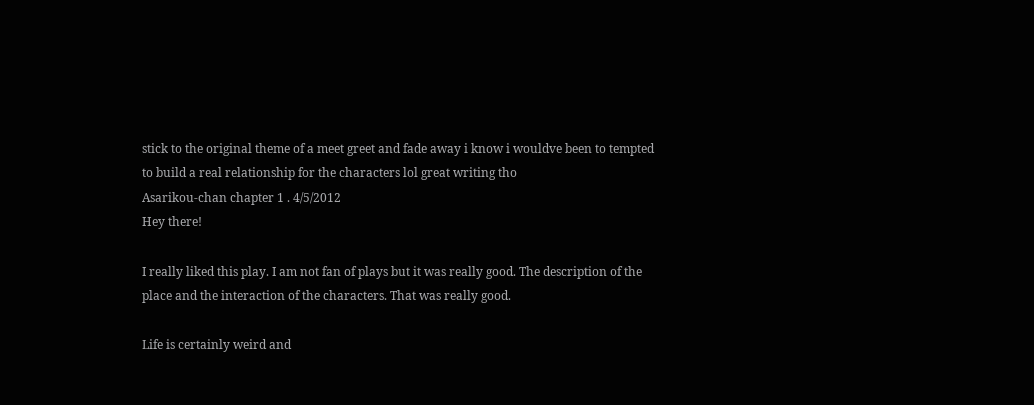stick to the original theme of a meet greet and fade away i know i wouldve been to tempted to build a real relationship for the characters lol great writing tho
Asarikou-chan chapter 1 . 4/5/2012
Hey there!

I really liked this play. I am not fan of plays but it was really good. The description of the place and the interaction of the characters. That was really good.

Life is certainly weird and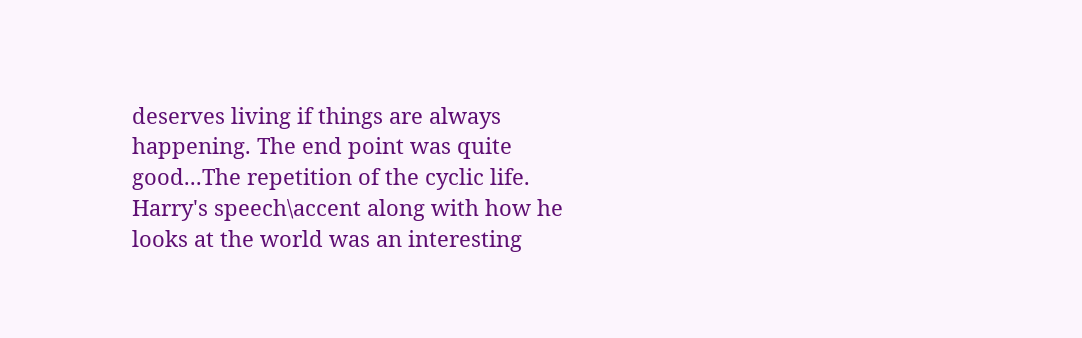deserves living if things are always happening. The end point was quite good...The repetition of the cyclic life. Harry's speech\accent along with how he looks at the world was an interesting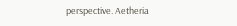perspective. Aetheria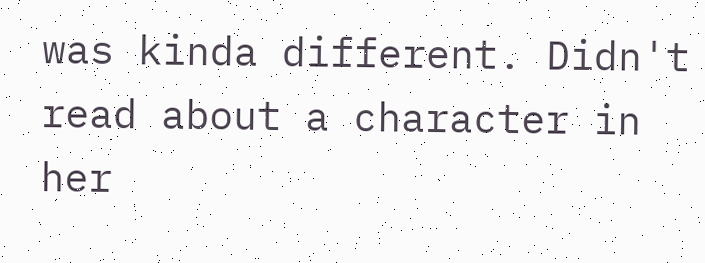was kinda different. Didn't read about a character in her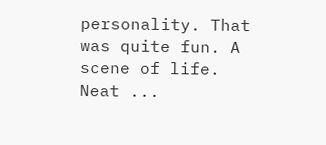personality. That was quite fun. A scene of life. Neat ...